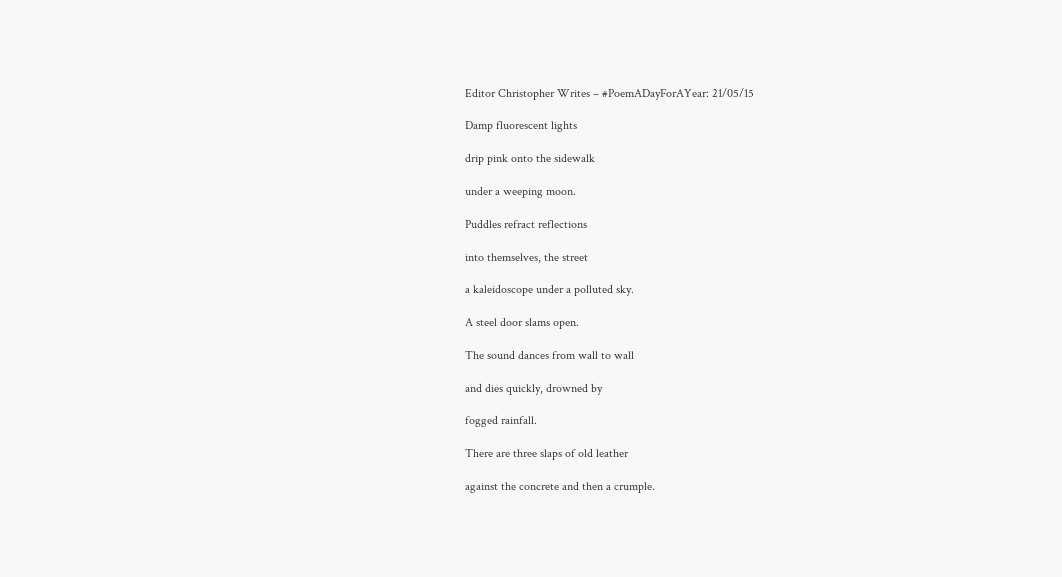Editor Christopher Writes – #PoemADayForAYear: 21/05/15

Damp fluorescent lights

drip pink onto the sidewalk

under a weeping moon.

Puddles refract reflections

into themselves, the street

a kaleidoscope under a polluted sky.

A steel door slams open.

The sound dances from wall to wall

and dies quickly, drowned by

fogged rainfall.

There are three slaps of old leather

against the concrete and then a crumple.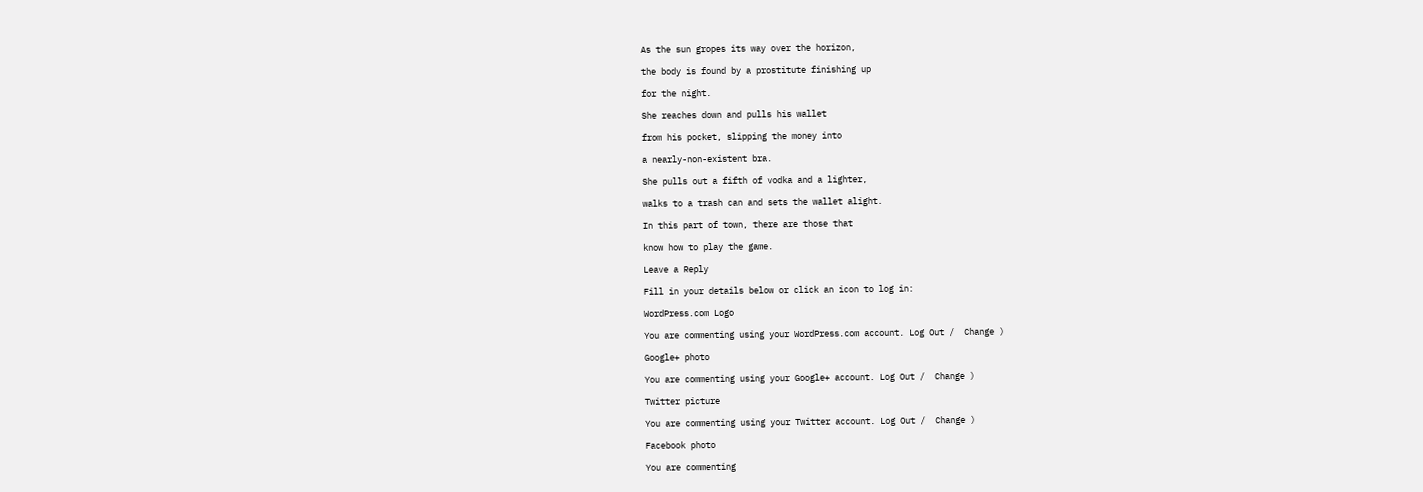As the sun gropes its way over the horizon,

the body is found by a prostitute finishing up

for the night.

She reaches down and pulls his wallet

from his pocket, slipping the money into

a nearly-non-existent bra.

She pulls out a fifth of vodka and a lighter,

walks to a trash can and sets the wallet alight.

In this part of town, there are those that

know how to play the game.

Leave a Reply

Fill in your details below or click an icon to log in:

WordPress.com Logo

You are commenting using your WordPress.com account. Log Out /  Change )

Google+ photo

You are commenting using your Google+ account. Log Out /  Change )

Twitter picture

You are commenting using your Twitter account. Log Out /  Change )

Facebook photo

You are commenting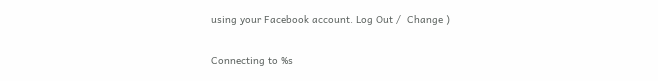using your Facebook account. Log Out /  Change )

Connecting to %s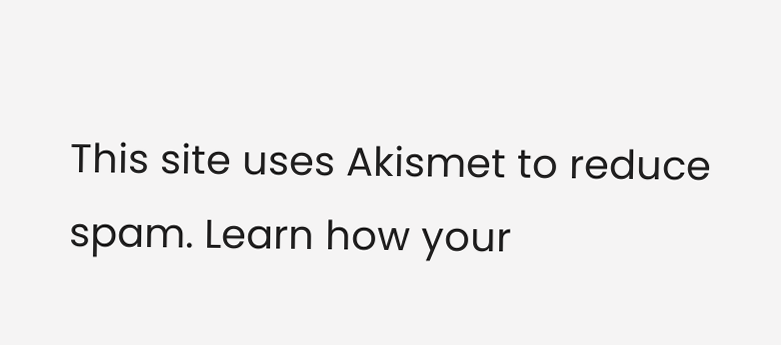This site uses Akismet to reduce spam. Learn how your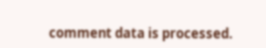comment data is processed.